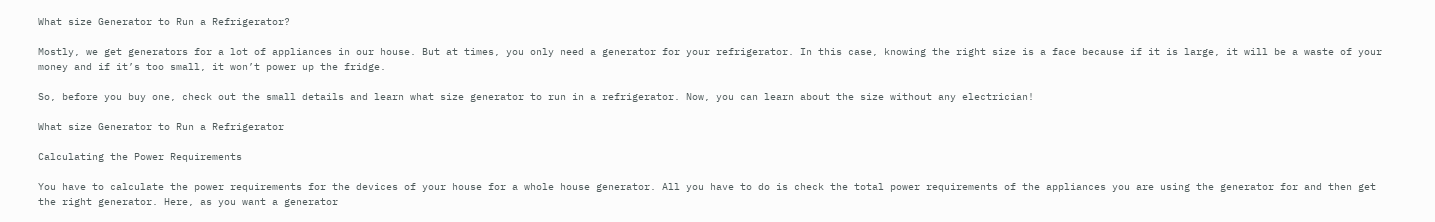What size Generator to Run a Refrigerator?

Mostly, we get generators for a lot of appliances in our house. But at times, you only need a generator for your refrigerator. In this case, knowing the right size is a face because if it is large, it will be a waste of your money and if it’s too small, it won’t power up the fridge.

So, before you buy one, check out the small details and learn what size generator to run in a refrigerator. Now, you can learn about the size without any electrician!

What size Generator to Run a Refrigerator

Calculating the Power Requirements

You have to calculate the power requirements for the devices of your house for a whole house generator. All you have to do is check the total power requirements of the appliances you are using the generator for and then get the right generator. Here, as you want a generator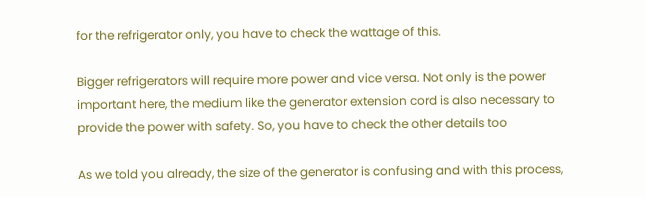for the refrigerator only, you have to check the wattage of this.

Bigger refrigerators will require more power and vice versa. Not only is the power important here, the medium like the generator extension cord is also necessary to provide the power with safety. So, you have to check the other details too

As we told you already, the size of the generator is confusing and with this process,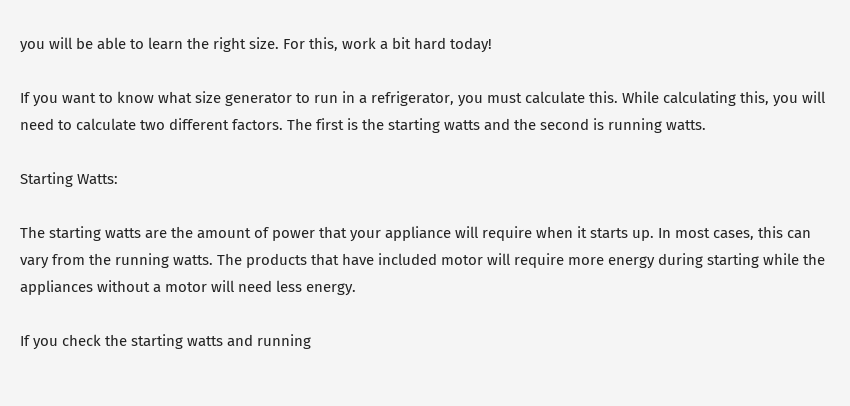you will be able to learn the right size. For this, work a bit hard today!

If you want to know what size generator to run in a refrigerator, you must calculate this. While calculating this, you will need to calculate two different factors. The first is the starting watts and the second is running watts.

Starting Watts:

The starting watts are the amount of power that your appliance will require when it starts up. In most cases, this can vary from the running watts. The products that have included motor will require more energy during starting while the appliances without a motor will need less energy.

If you check the starting watts and running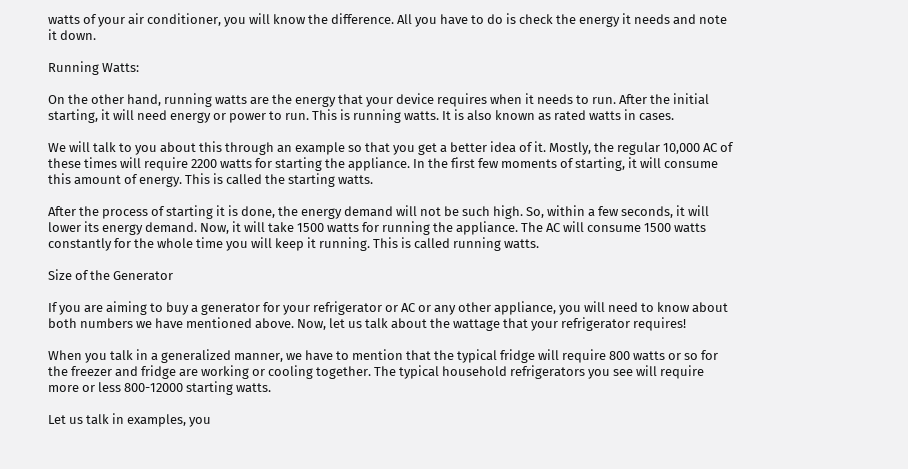watts of your air conditioner, you will know the difference. All you have to do is check the energy it needs and note it down.

Running Watts:

On the other hand, running watts are the energy that your device requires when it needs to run. After the initial starting, it will need energy or power to run. This is running watts. It is also known as rated watts in cases.

We will talk to you about this through an example so that you get a better idea of it. Mostly, the regular 10,000 AC of these times will require 2200 watts for starting the appliance. In the first few moments of starting, it will consume this amount of energy. This is called the starting watts.

After the process of starting it is done, the energy demand will not be such high. So, within a few seconds, it will lower its energy demand. Now, it will take 1500 watts for running the appliance. The AC will consume 1500 watts constantly for the whole time you will keep it running. This is called running watts.

Size of the Generator

If you are aiming to buy a generator for your refrigerator or AC or any other appliance, you will need to know about both numbers we have mentioned above. Now, let us talk about the wattage that your refrigerator requires!

When you talk in a generalized manner, we have to mention that the typical fridge will require 800 watts or so for the freezer and fridge are working or cooling together. The typical household refrigerators you see will require more or less 800-12000 starting watts.

Let us talk in examples, you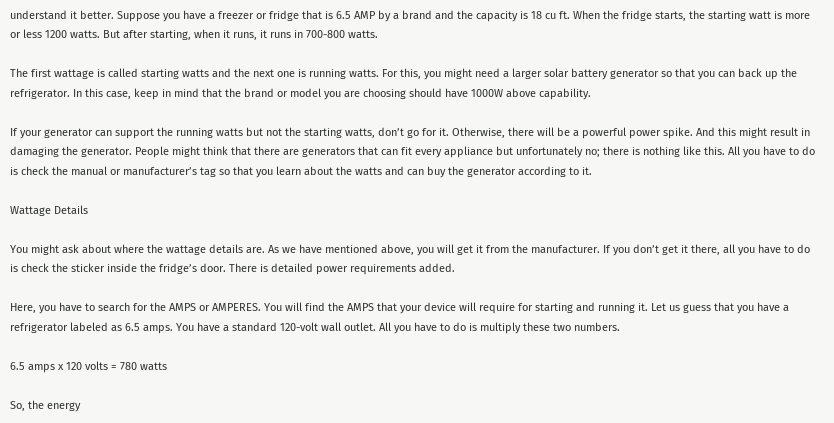understand it better. Suppose you have a freezer or fridge that is 6.5 AMP by a brand and the capacity is 18 cu ft. When the fridge starts, the starting watt is more or less 1200 watts. But after starting, when it runs, it runs in 700-800 watts.

The first wattage is called starting watts and the next one is running watts. For this, you might need a larger solar battery generator so that you can back up the refrigerator. In this case, keep in mind that the brand or model you are choosing should have 1000W above capability.

If your generator can support the running watts but not the starting watts, don’t go for it. Otherwise, there will be a powerful power spike. And this might result in damaging the generator. People might think that there are generators that can fit every appliance but unfortunately no; there is nothing like this. All you have to do is check the manual or manufacturer’s tag so that you learn about the watts and can buy the generator according to it.

Wattage Details

You might ask about where the wattage details are. As we have mentioned above, you will get it from the manufacturer. If you don’t get it there, all you have to do is check the sticker inside the fridge’s door. There is detailed power requirements added.

Here, you have to search for the AMPS or AMPERES. You will find the AMPS that your device will require for starting and running it. Let us guess that you have a refrigerator labeled as 6.5 amps. You have a standard 120-volt wall outlet. All you have to do is multiply these two numbers.

6.5 amps x 120 volts = 780 watts

So, the energy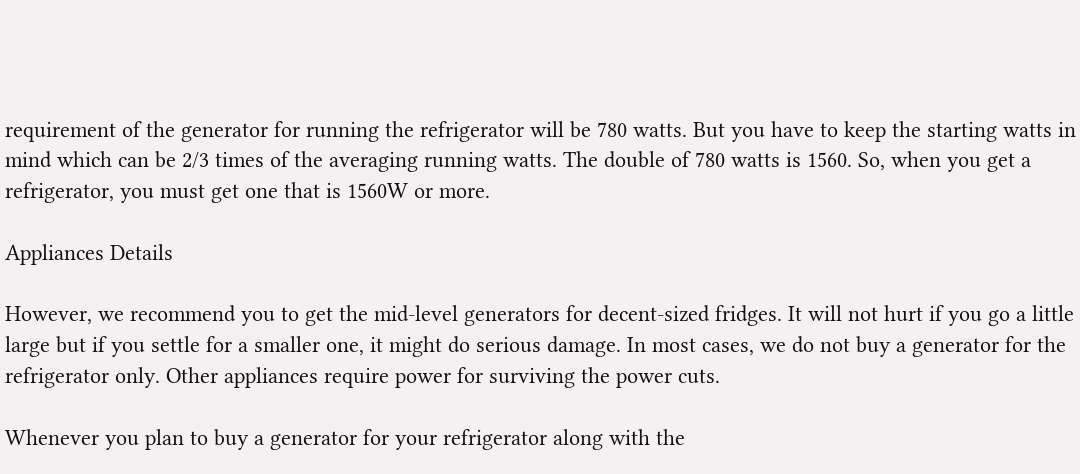requirement of the generator for running the refrigerator will be 780 watts. But you have to keep the starting watts in mind which can be 2/3 times of the averaging running watts. The double of 780 watts is 1560. So, when you get a refrigerator, you must get one that is 1560W or more.

Appliances Details

However, we recommend you to get the mid-level generators for decent-sized fridges. It will not hurt if you go a little large but if you settle for a smaller one, it might do serious damage. In most cases, we do not buy a generator for the refrigerator only. Other appliances require power for surviving the power cuts.

Whenever you plan to buy a generator for your refrigerator along with the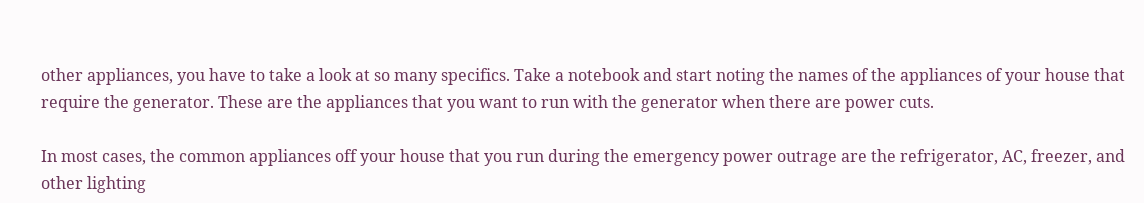other appliances, you have to take a look at so many specifics. Take a notebook and start noting the names of the appliances of your house that require the generator. These are the appliances that you want to run with the generator when there are power cuts.

In most cases, the common appliances off your house that you run during the emergency power outrage are the refrigerator, AC, freezer, and other lighting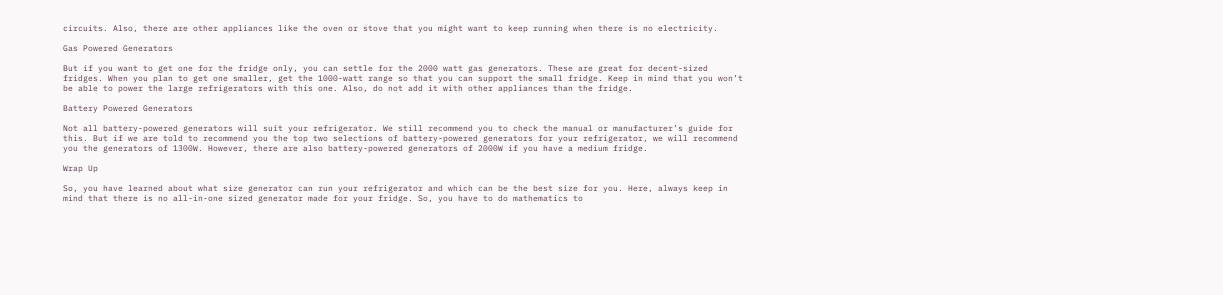circuits. Also, there are other appliances like the oven or stove that you might want to keep running when there is no electricity.

Gas Powered Generators

But if you want to get one for the fridge only, you can settle for the 2000 watt gas generators. These are great for decent-sized fridges. When you plan to get one smaller, get the 1000-watt range so that you can support the small fridge. Keep in mind that you won’t be able to power the large refrigerators with this one. Also, do not add it with other appliances than the fridge.

Battery Powered Generators

Not all battery-powered generators will suit your refrigerator. We still recommend you to check the manual or manufacturer’s guide for this. But if we are told to recommend you the top two selections of battery-powered generators for your refrigerator, we will recommend you the generators of 1300W. However, there are also battery-powered generators of 2000W if you have a medium fridge.

Wrap Up

So, you have learned about what size generator can run your refrigerator and which can be the best size for you. Here, always keep in mind that there is no all-in-one sized generator made for your fridge. So, you have to do mathematics to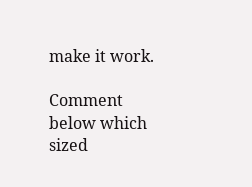make it work.

Comment below which sized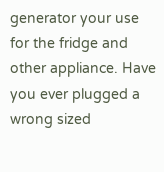generator your use for the fridge and other appliance. Have you ever plugged a wrong sized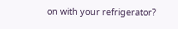on with your refrigerator?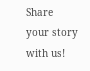Share your story with us!